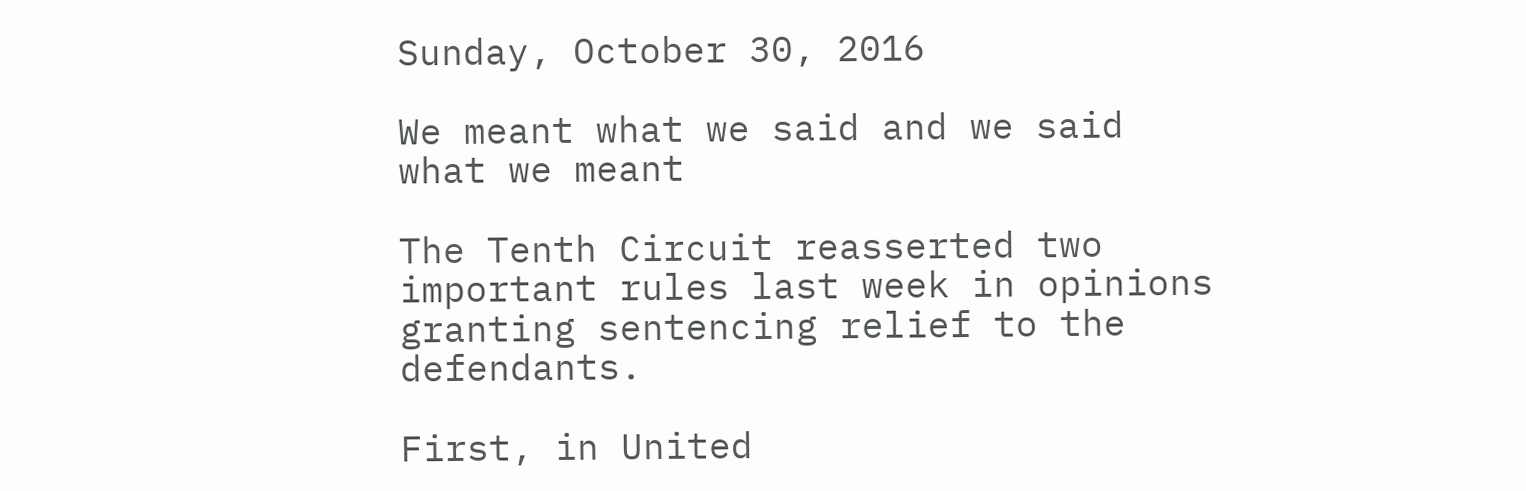Sunday, October 30, 2016

We meant what we said and we said what we meant

The Tenth Circuit reasserted two important rules last week in opinions granting sentencing relief to the defendants.

First, in United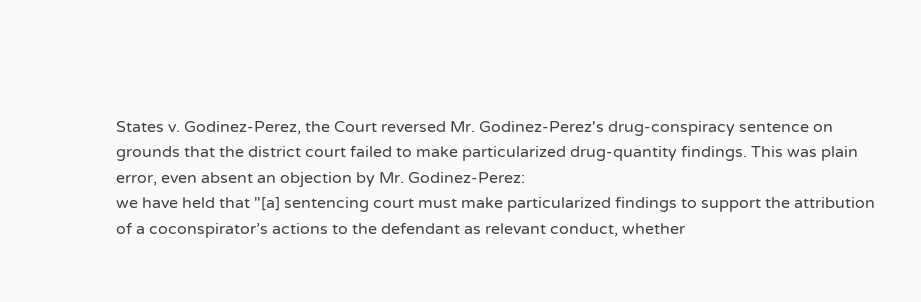States v. Godinez-Perez, the Court reversed Mr. Godinez-Perez's drug-conspiracy sentence on grounds that the district court failed to make particularized drug-quantity findings. This was plain error, even absent an objection by Mr. Godinez-Perez:
we have held that "[a] sentencing court must make particularized findings to support the attribution of a coconspirator’s actions to the defendant as relevant conduct, whether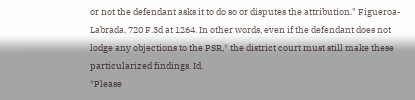or not the defendant asks it to do so or disputes the attribution." Figueroa-Labrada, 720 F.3d at 1264. In other words, even if the defendant does not lodge any objections to the PSR,* the district court must still make these particularized findings. Id.
*Please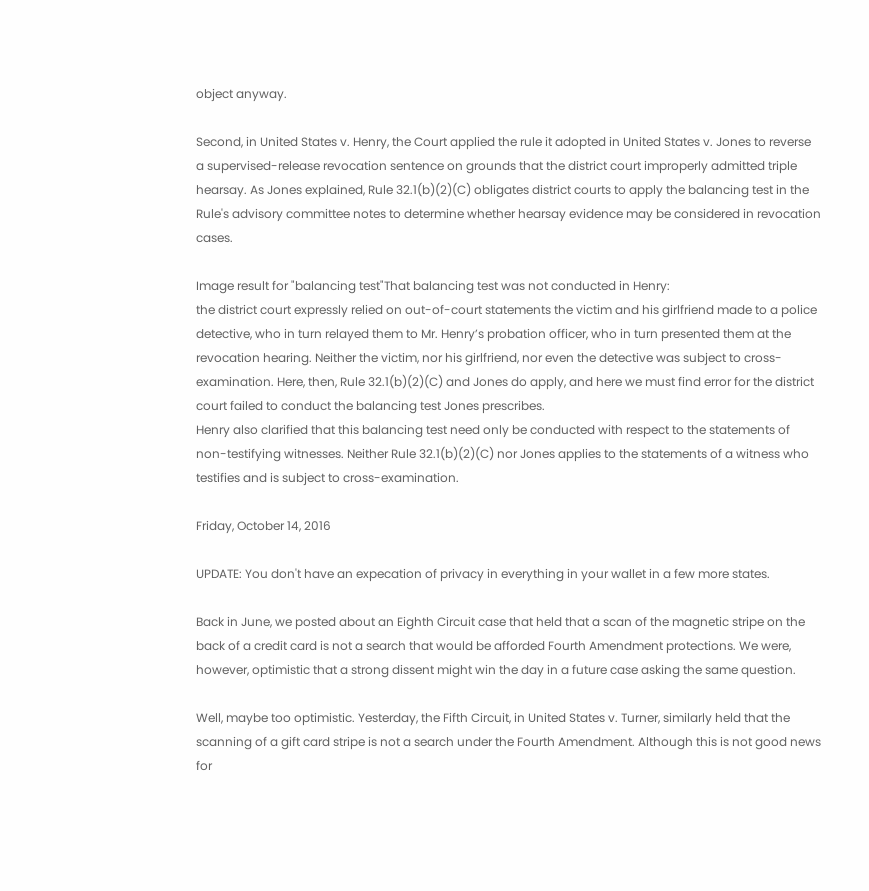object anyway.

Second, in United States v. Henry, the Court applied the rule it adopted in United States v. Jones to reverse a supervised-release revocation sentence on grounds that the district court improperly admitted triple hearsay. As Jones explained, Rule 32.1(b)(2)(C) obligates district courts to apply the balancing test in the Rule's advisory committee notes to determine whether hearsay evidence may be considered in revocation cases.

Image result for "balancing test"That balancing test was not conducted in Henry:
the district court expressly relied on out-of-court statements the victim and his girlfriend made to a police detective, who in turn relayed them to Mr. Henry’s probation officer, who in turn presented them at the revocation hearing. Neither the victim, nor his girlfriend, nor even the detective was subject to cross-examination. Here, then, Rule 32.1(b)(2)(C) and Jones do apply, and here we must find error for the district court failed to conduct the balancing test Jones prescribes.
Henry also clarified that this balancing test need only be conducted with respect to the statements of non-testifying witnesses. Neither Rule 32.1(b)(2)(C) nor Jones applies to the statements of a witness who testifies and is subject to cross-examination.

Friday, October 14, 2016

UPDATE: You don't have an expecation of privacy in everything in your wallet in a few more states.

Back in June, we posted about an Eighth Circuit case that held that a scan of the magnetic stripe on the back of a credit card is not a search that would be afforded Fourth Amendment protections. We were, however, optimistic that a strong dissent might win the day in a future case asking the same question.

Well, maybe too optimistic. Yesterday, the Fifth Circuit, in United States v. Turner, similarly held that the scanning of a gift card stripe is not a search under the Fourth Amendment. Although this is not good news for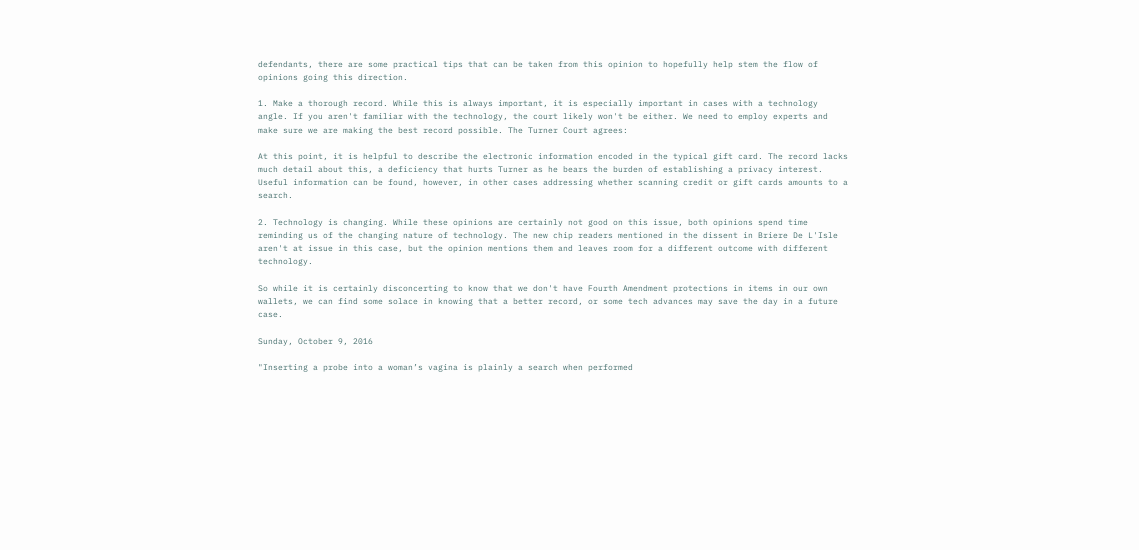defendants, there are some practical tips that can be taken from this opinion to hopefully help stem the flow of opinions going this direction.

1. Make a thorough record. While this is always important, it is especially important in cases with a technology angle. If you aren't familiar with the technology, the court likely won't be either. We need to employ experts and make sure we are making the best record possible. The Turner Court agrees:

At this point, it is helpful to describe the electronic information encoded in the typical gift card. The record lacks much detail about this, a deficiency that hurts Turner as he bears the burden of establishing a privacy interest. Useful information can be found, however, in other cases addressing whether scanning credit or gift cards amounts to a search.

2. Technology is changing. While these opinions are certainly not good on this issue, both opinions spend time reminding us of the changing nature of technology. The new chip readers mentioned in the dissent in Briere De L'Isle aren't at issue in this case, but the opinion mentions them and leaves room for a different outcome with different technology.

So while it is certainly disconcerting to know that we don't have Fourth Amendment protections in items in our own wallets, we can find some solace in knowing that a better record, or some tech advances may save the day in a future case.

Sunday, October 9, 2016

"Inserting a probe into a woman’s vagina is plainly a search when performed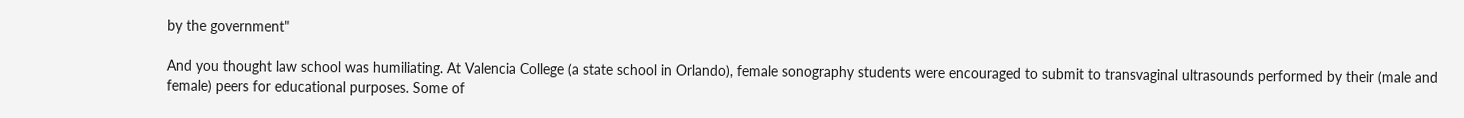by the government"

And you thought law school was humiliating. At Valencia College (a state school in Orlando), female sonography students were encouraged to submit to transvaginal ultrasounds performed by their (male and female) peers for educational purposes. Some of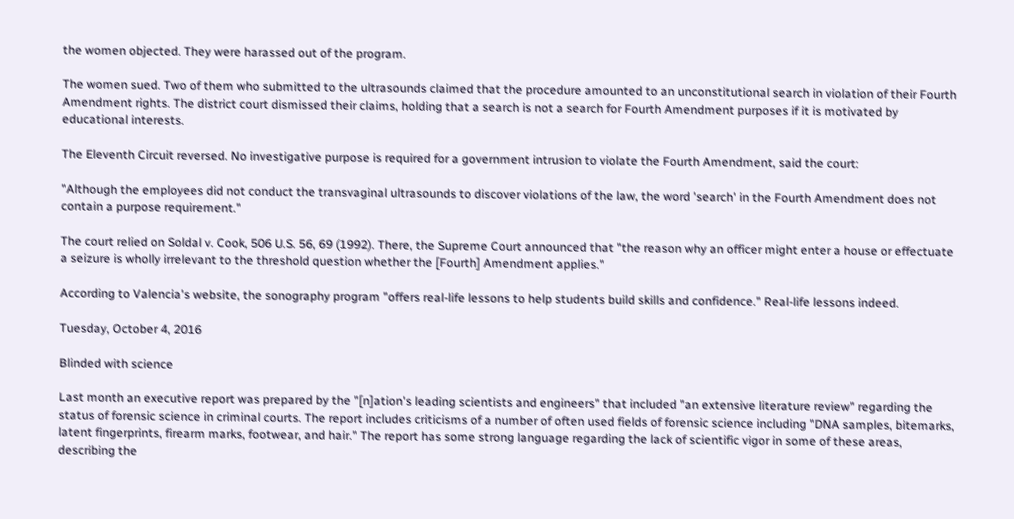the women objected. They were harassed out of the program.

The women sued. Two of them who submitted to the ultrasounds claimed that the procedure amounted to an unconstitutional search in violation of their Fourth Amendment rights. The district court dismissed their claims, holding that a search is not a search for Fourth Amendment purposes if it is motivated by educational interests.

The Eleventh Circuit reversed. No investigative purpose is required for a government intrusion to violate the Fourth Amendment, said the court:

"Although the employees did not conduct the transvaginal ultrasounds to discover violations of the law, the word 'search' in the Fourth Amendment does not contain a purpose requirement."

The court relied on Soldal v. Cook, 506 U.S. 56, 69 (1992). There, the Supreme Court announced that "the reason why an officer might enter a house or effectuate a seizure is wholly irrelevant to the threshold question whether the [Fourth] Amendment applies."

According to Valencia's website, the sonography program "offers real-life lessons to help students build skills and confidence." Real-life lessons indeed.

Tuesday, October 4, 2016

Blinded with science

Last month an executive report was prepared by the "[n]ation's leading scientists and engineers" that included "an extensive literature review" regarding the status of forensic science in criminal courts. The report includes criticisms of a number of often used fields of forensic science including "DNA samples, bitemarks, latent fingerprints, firearm marks, footwear, and hair." The report has some strong language regarding the lack of scientific vigor in some of these areas, describing the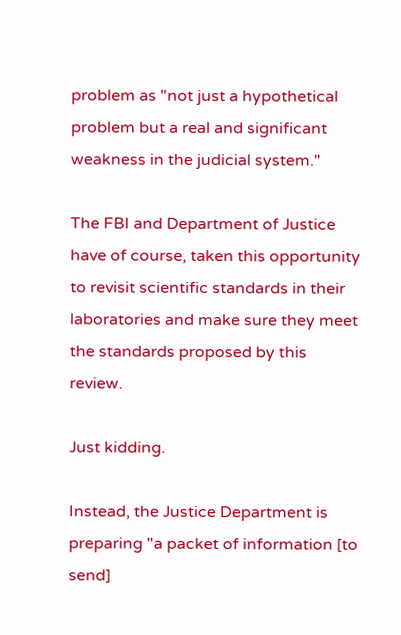problem as "not just a hypothetical problem but a real and significant weakness in the judicial system."

The FBI and Department of Justice have of course, taken this opportunity to revisit scientific standards in their laboratories and make sure they meet the standards proposed by this review.

Just kidding.

Instead, the Justice Department is preparing "a packet of information [to send]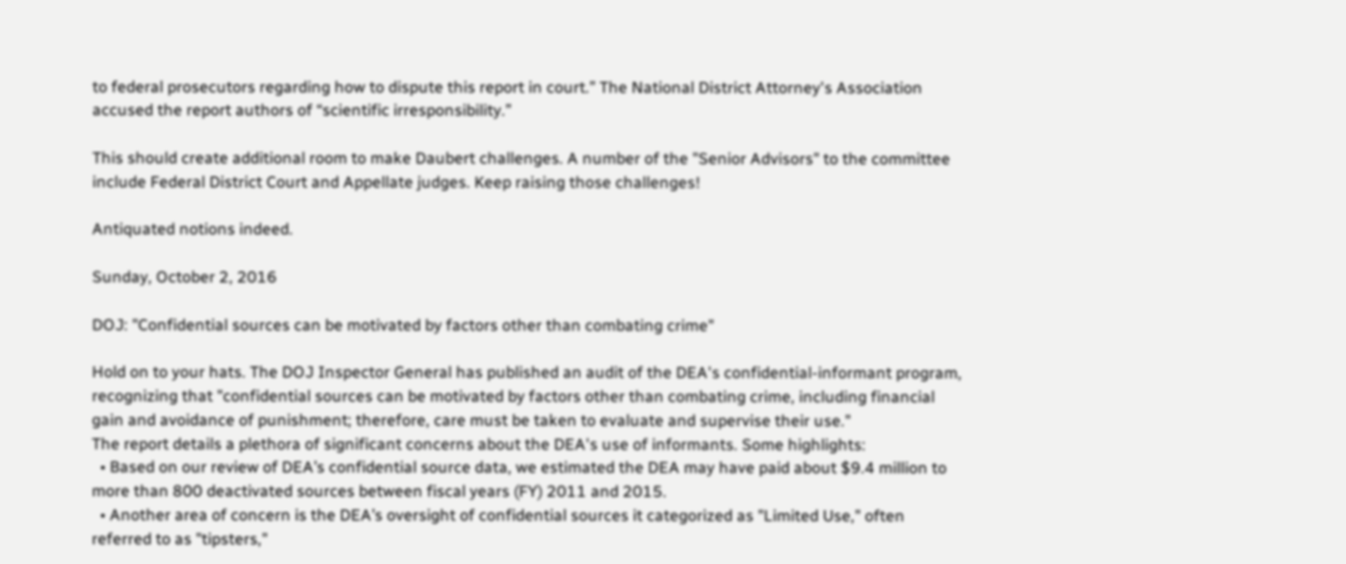to federal prosecutors regarding how to dispute this report in court.” The National District Attorney's Association accused the report authors of “scientific irresponsibility.”

This should create additional room to make Daubert challenges. A number of the "Senior Advisors" to the committee include Federal District Court and Appellate judges. Keep raising those challenges!

Antiquated notions indeed.

Sunday, October 2, 2016

DOJ: "Confidential sources can be motivated by factors other than combating crime"

Hold on to your hats. The DOJ Inspector General has published an audit of the DEA's confidential-informant program, recognizing that "confidential sources can be motivated by factors other than combating crime, including financial gain and avoidance of punishment; therefore, care must be taken to evaluate and supervise their use."
The report details a plethora of significant concerns about the DEA's use of informants. Some highlights:
  • Based on our review of DEA’s confidential source data, we estimated the DEA may have paid about $9.4 million to more than 800 deactivated sources between fiscal years (FY) 2011 and 2015.
  • Another area of concern is the DEA’s oversight of confidential sources it categorized as "Limited Use," often referred to as "tipsters,"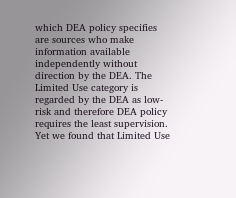which DEA policy specifies are sources who make information available independently without direction by the DEA. The Limited Use category is regarded by the DEA as low-risk and therefore DEA policy requires the least supervision. Yet we found that Limited Use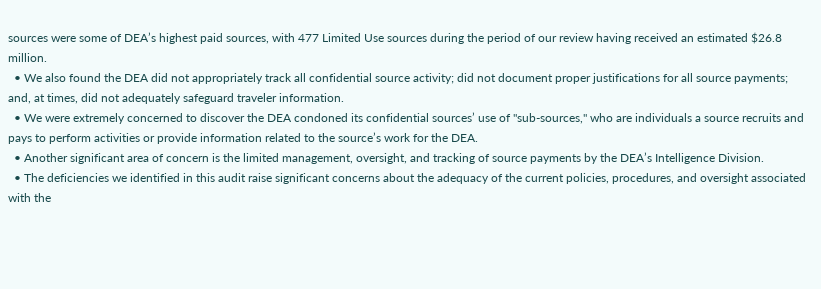sources were some of DEA’s highest paid sources, with 477 Limited Use sources during the period of our review having received an estimated $26.8 million.
  • We also found the DEA did not appropriately track all confidential source activity; did not document proper justifications for all source payments; and, at times, did not adequately safeguard traveler information.
  • We were extremely concerned to discover the DEA condoned its confidential sources’ use of "sub-sources," who are individuals a source recruits and pays to perform activities or provide information related to the source’s work for the DEA.
  • Another significant area of concern is the limited management, oversight, and tracking of source payments by the DEA’s Intelligence Division.
  • The deficiencies we identified in this audit raise significant concerns about the adequacy of the current policies, procedures, and oversight associated with the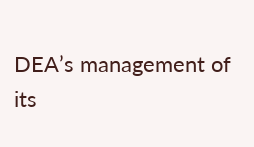DEA’s management of its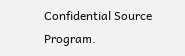Confidential Source Program.